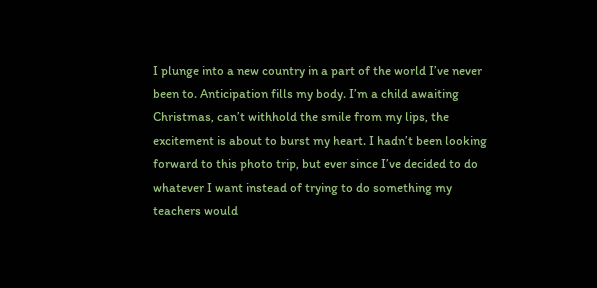I plunge into a new country in a part of the world I’ve never been to. Anticipation fills my body. I’m a child awaiting Christmas, can’t withhold the smile from my lips, the excitement is about to burst my heart. I hadn’t been looking forward to this photo trip, but ever since I’ve decided to do whatever I want instead of trying to do something my teachers would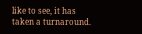like to see, it has taken a turnaround.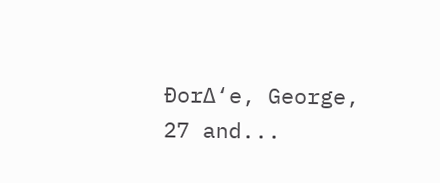ĐorΔ‘e, George, 27 and...